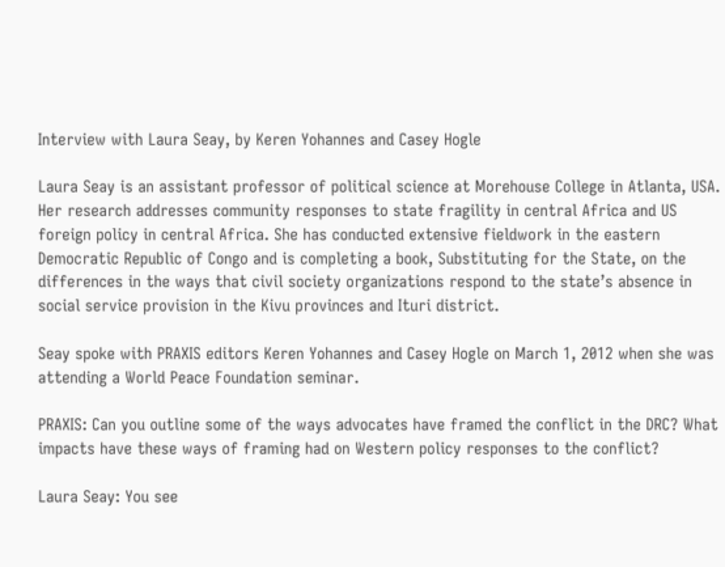Interview with Laura Seay, by Keren Yohannes and Casey Hogle

Laura Seay is an assistant professor of political science at Morehouse College in Atlanta, USA. Her research addresses community responses to state fragility in central Africa and US foreign policy in central Africa. She has conducted extensive fieldwork in the eastern Democratic Republic of Congo and is completing a book, Substituting for the State, on the differences in the ways that civil society organizations respond to the state’s absence in social service provision in the Kivu provinces and Ituri district.

Seay spoke with PRAXIS editors Keren Yohannes and Casey Hogle on March 1, 2012 when she was attending a World Peace Foundation seminar.

PRAXIS: Can you outline some of the ways advocates have framed the conflict in the DRC? What impacts have these ways of framing had on Western policy responses to the conflict?

Laura Seay: You see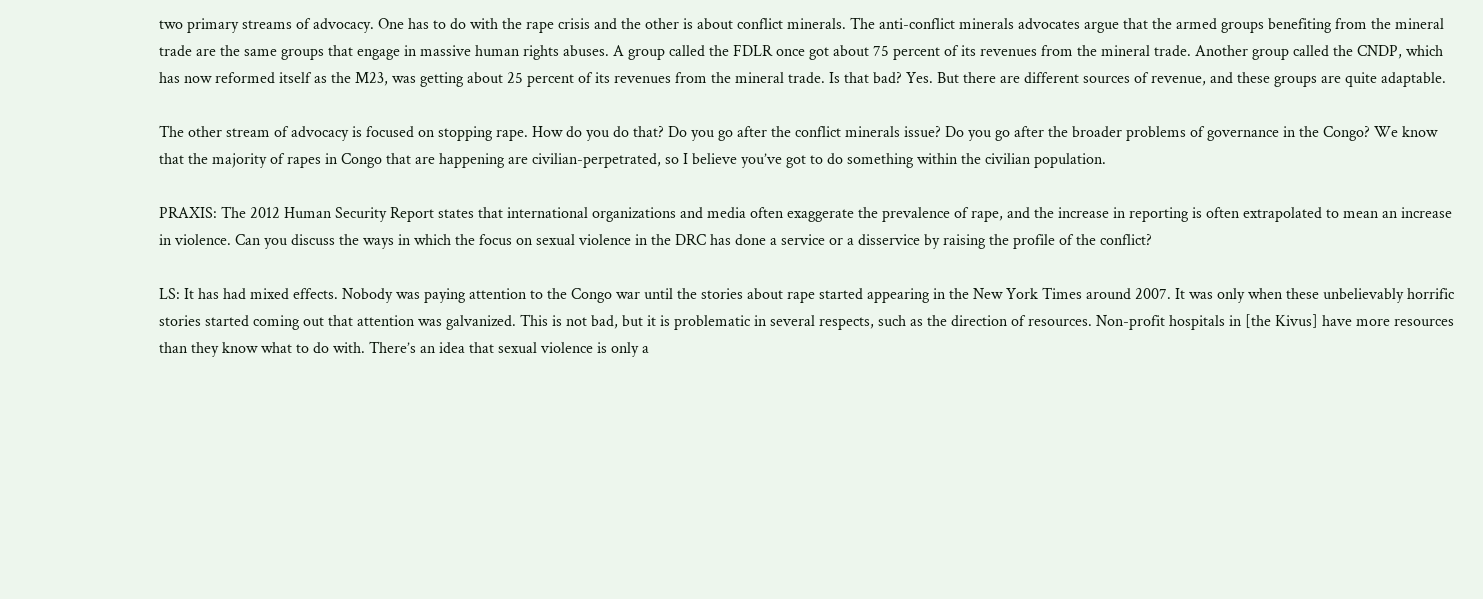two primary streams of advocacy. One has to do with the rape crisis and the other is about conflict minerals. The anti-conflict minerals advocates argue that the armed groups benefiting from the mineral trade are the same groups that engage in massive human rights abuses. A group called the FDLR once got about 75 percent of its revenues from the mineral trade. Another group called the CNDP, which has now reformed itself as the M23, was getting about 25 percent of its revenues from the mineral trade. Is that bad? Yes. But there are different sources of revenue, and these groups are quite adaptable.

The other stream of advocacy is focused on stopping rape. How do you do that? Do you go after the conflict minerals issue? Do you go after the broader problems of governance in the Congo? We know that the majority of rapes in Congo that are happening are civilian-perpetrated, so I believe you’ve got to do something within the civilian population.

PRAXIS: The 2012 Human Security Report states that international organizations and media often exaggerate the prevalence of rape, and the increase in reporting is often extrapolated to mean an increase in violence. Can you discuss the ways in which the focus on sexual violence in the DRC has done a service or a disservice by raising the profile of the conflict?

LS: It has had mixed effects. Nobody was paying attention to the Congo war until the stories about rape started appearing in the New York Times around 2007. It was only when these unbelievably horrific stories started coming out that attention was galvanized. This is not bad, but it is problematic in several respects, such as the direction of resources. Non-profit hospitals in [the Kivus] have more resources than they know what to do with. There’s an idea that sexual violence is only a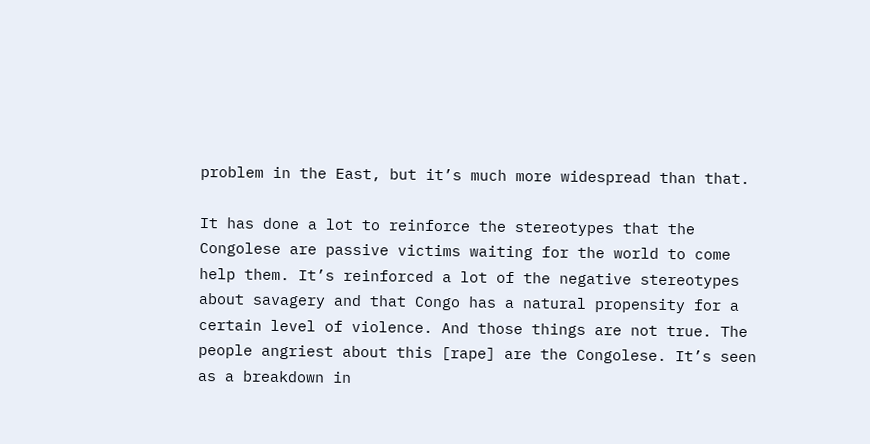problem in the East, but it’s much more widespread than that.

It has done a lot to reinforce the stereotypes that the Congolese are passive victims waiting for the world to come help them. It’s reinforced a lot of the negative stereotypes about savagery and that Congo has a natural propensity for a certain level of violence. And those things are not true. The people angriest about this [rape] are the Congolese. It’s seen as a breakdown in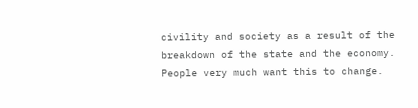civility and society as a result of the breakdown of the state and the economy. People very much want this to change.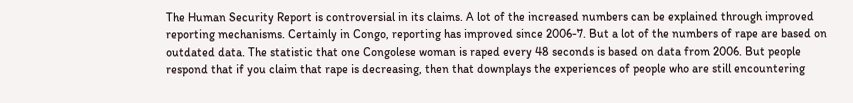The Human Security Report is controversial in its claims. A lot of the increased numbers can be explained through improved reporting mechanisms. Certainly in Congo, reporting has improved since 2006-7. But a lot of the numbers of rape are based on outdated data. The statistic that one Congolese woman is raped every 48 seconds is based on data from 2006. But people respond that if you claim that rape is decreasing, then that downplays the experiences of people who are still encountering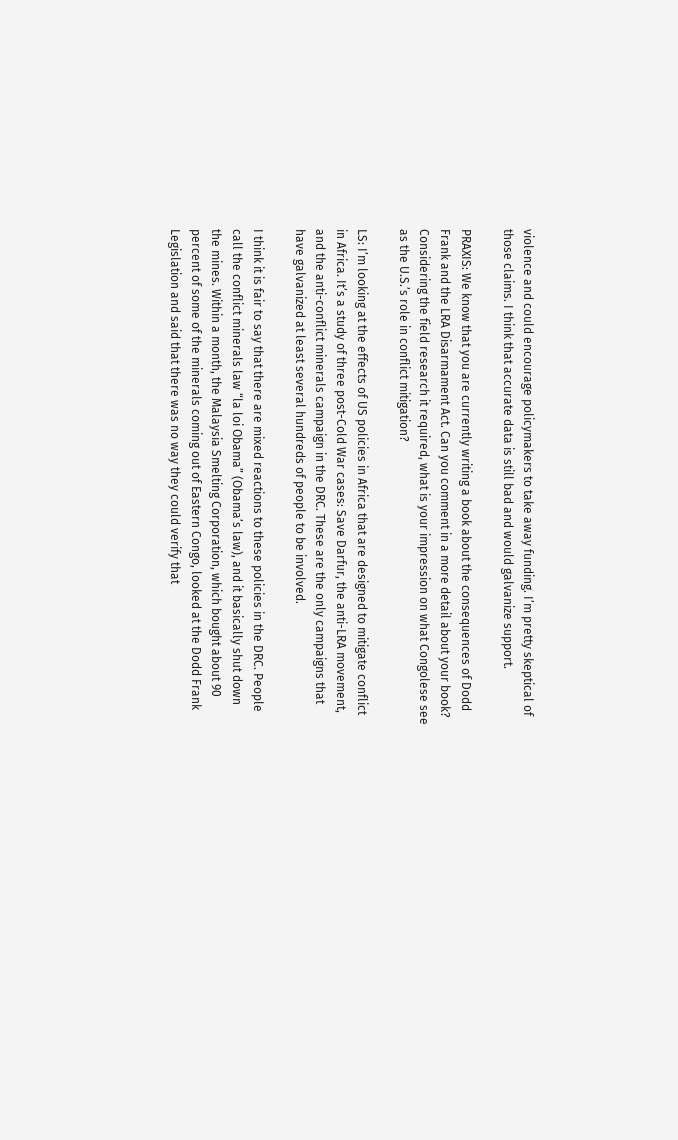violence and could encourage policymakers to take away funding. I’m pretty skeptical of those claims. I think that accurate data is still bad and would galvanize support.

PRAXIS: We know that you are currently writing a book about the consequences of Dodd Frank and the LRA Disarmament Act. Can you comment in a more detail about your book? Considering the field research it required, what is your impression on what Congolese see as the U.S.’s role in conflict mitigation?

LS: I’m looking at the effects of US policies in Africa that are designed to mitigate conflict in Africa. It’s a study of three post-Cold War cases: Save Darfur, the anti-LRA movement, and the anti-conflict minerals campaign in the DRC. These are the only campaigns that have galvanized at least several hundreds of people to be involved.

I think it is fair to say that there are mixed reactions to these policies in the DRC. People call the conflict minerals law “la loi Obama” (Obama’s law), and it basically shut down the mines. Within a month, the Malaysia Smelting Corporation, which bought about 90 percent of some of the minerals coming out of Eastern Congo, looked at the Dodd Frank Legislation and said that there was no way they could verify that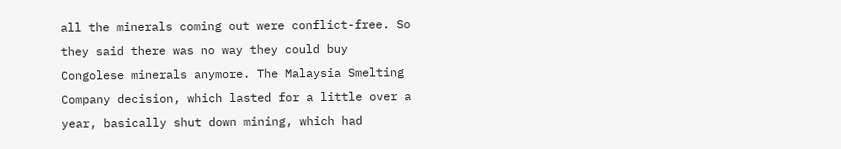all the minerals coming out were conflict-free. So they said there was no way they could buy Congolese minerals anymore. The Malaysia Smelting Company decision, which lasted for a little over a year, basically shut down mining, which had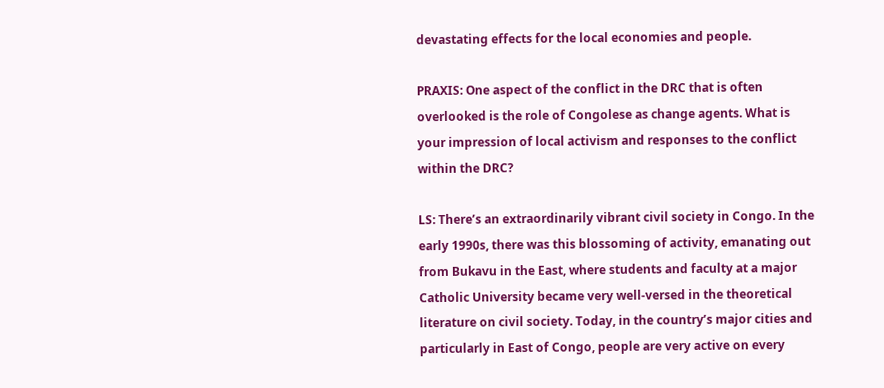devastating effects for the local economies and people.

PRAXIS: One aspect of the conflict in the DRC that is often overlooked is the role of Congolese as change agents. What is your impression of local activism and responses to the conflict within the DRC?

LS: There’s an extraordinarily vibrant civil society in Congo. In the early 1990s, there was this blossoming of activity, emanating out from Bukavu in the East, where students and faculty at a major Catholic University became very well-versed in the theoretical literature on civil society. Today, in the country’s major cities and particularly in East of Congo, people are very active on every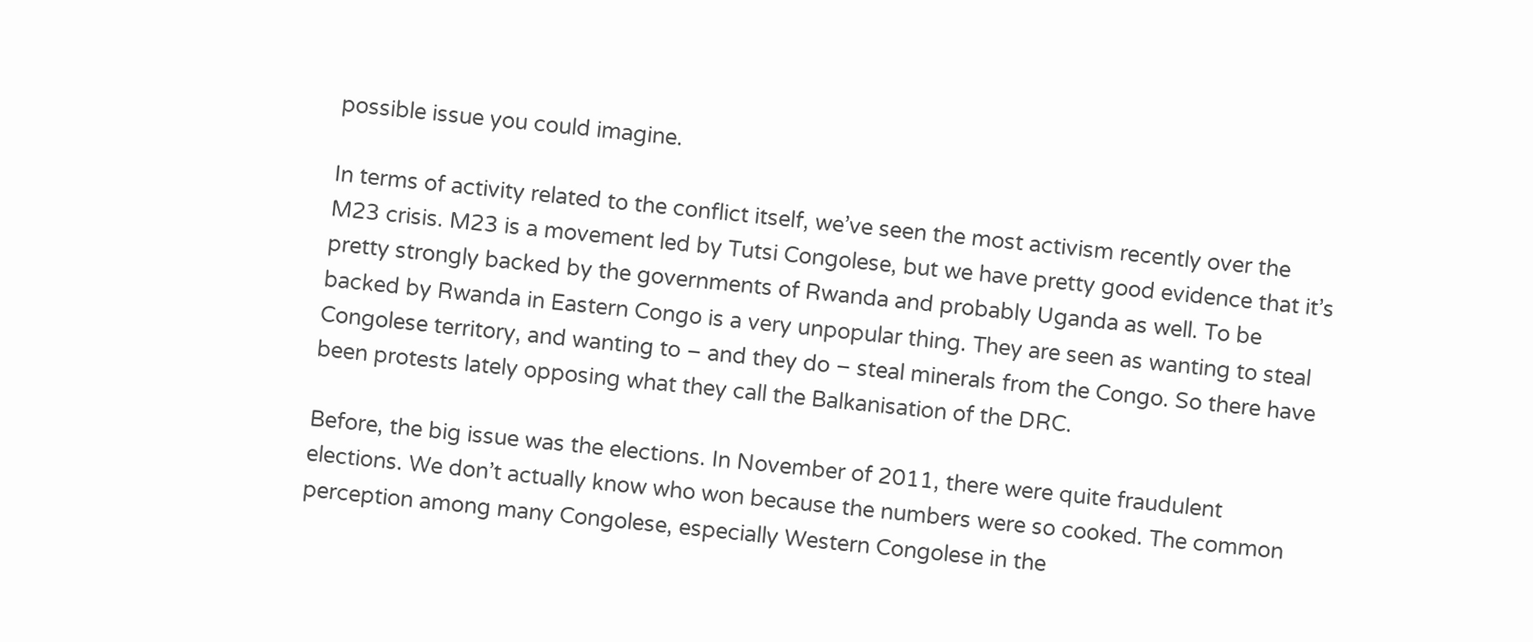possible issue you could imagine.

In terms of activity related to the conflict itself, we’ve seen the most activism recently over the M23 crisis. M23 is a movement led by Tutsi Congolese, but we have pretty good evidence that it’s pretty strongly backed by the governments of Rwanda and probably Uganda as well. To be backed by Rwanda in Eastern Congo is a very unpopular thing. They are seen as wanting to steal Congolese territory, and wanting to – and they do – steal minerals from the Congo. So there have been protests lately opposing what they call the Balkanisation of the DRC.

Before, the big issue was the elections. In November of 2011, there were quite fraudulent elections. We don’t actually know who won because the numbers were so cooked. The common perception among many Congolese, especially Western Congolese in the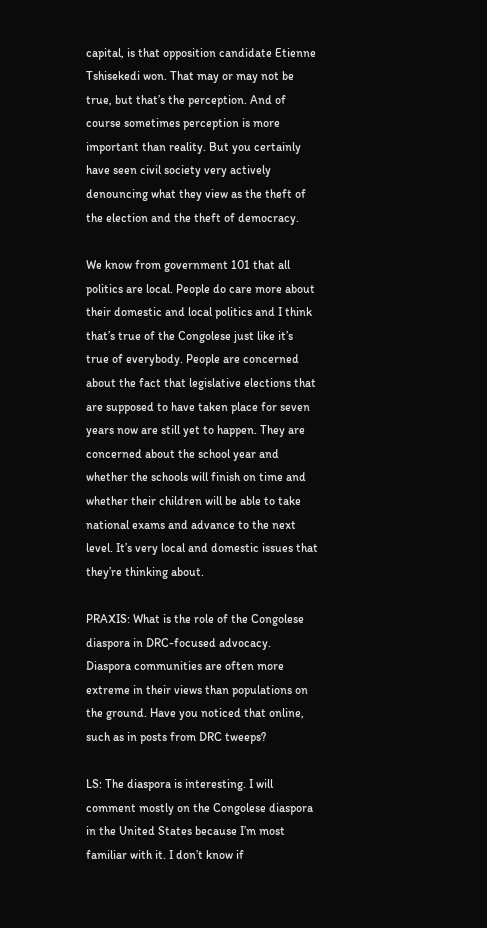capital, is that opposition candidate Etienne Tshisekedi won. That may or may not be true, but that’s the perception. And of course sometimes perception is more important than reality. But you certainly have seen civil society very actively denouncing what they view as the theft of the election and the theft of democracy.

We know from government 101 that all politics are local. People do care more about their domestic and local politics and I think that’s true of the Congolese just like it’s true of everybody. People are concerned about the fact that legislative elections that are supposed to have taken place for seven years now are still yet to happen. They are concerned about the school year and whether the schools will finish on time and whether their children will be able to take national exams and advance to the next level. It’s very local and domestic issues that they’re thinking about.

PRAXIS: What is the role of the Congolese diaspora in DRC-focused advocacy. Diaspora communities are often more extreme in their views than populations on the ground. Have you noticed that online, such as in posts from DRC tweeps?

LS: The diaspora is interesting. I will comment mostly on the Congolese diaspora in the United States because I’m most familiar with it. I don’t know if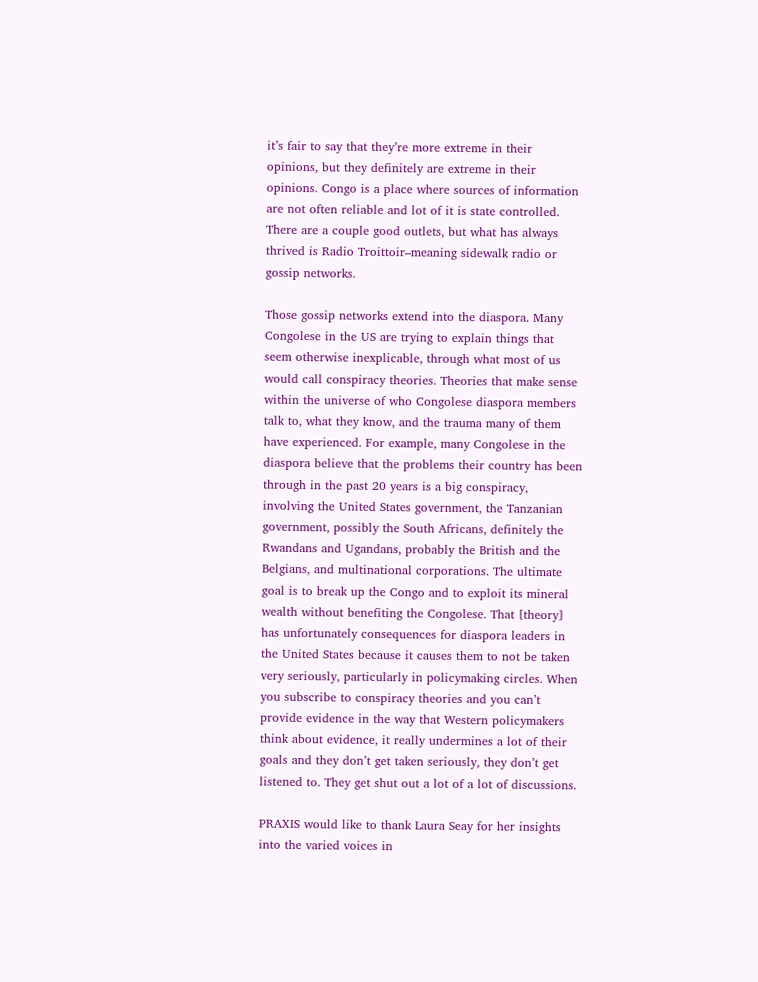it’s fair to say that they’re more extreme in their opinions, but they definitely are extreme in their opinions. Congo is a place where sources of information are not often reliable and lot of it is state controlled. There are a couple good outlets, but what has always thrived is Radio Troittoir–meaning sidewalk radio or gossip networks.

Those gossip networks extend into the diaspora. Many Congolese in the US are trying to explain things that seem otherwise inexplicable, through what most of us would call conspiracy theories. Theories that make sense within the universe of who Congolese diaspora members talk to, what they know, and the trauma many of them have experienced. For example, many Congolese in the diaspora believe that the problems their country has been through in the past 20 years is a big conspiracy, involving the United States government, the Tanzanian government, possibly the South Africans, definitely the Rwandans and Ugandans, probably the British and the Belgians, and multinational corporations. The ultimate goal is to break up the Congo and to exploit its mineral wealth without benefiting the Congolese. That [theory] has unfortunately consequences for diaspora leaders in the United States because it causes them to not be taken very seriously, particularly in policymaking circles. When you subscribe to conspiracy theories and you can’t provide evidence in the way that Western policymakers think about evidence, it really undermines a lot of their goals and they don’t get taken seriously, they don’t get listened to. They get shut out a lot of a lot of discussions.

PRAXIS would like to thank Laura Seay for her insights into the varied voices in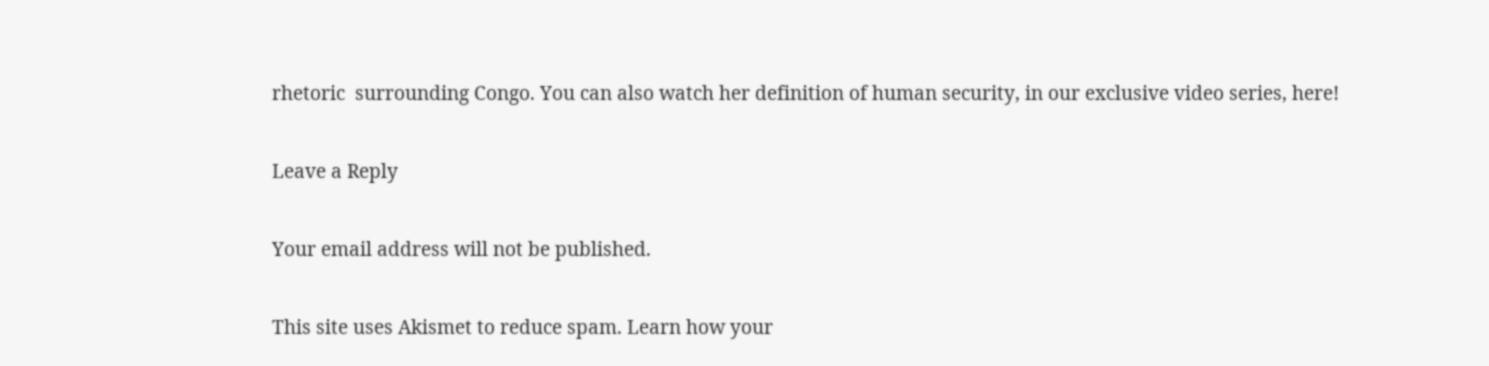rhetoric  surrounding Congo. You can also watch her definition of human security, in our exclusive video series, here!

Leave a Reply

Your email address will not be published.

This site uses Akismet to reduce spam. Learn how your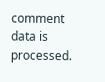comment data is processed.